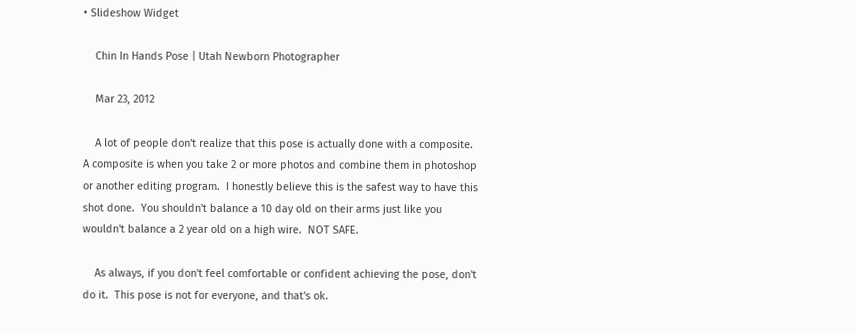• Slideshow Widget

    Chin In Hands Pose | Utah Newborn Photographer

    Mar 23, 2012

    A lot of people don't realize that this pose is actually done with a composite.  A composite is when you take 2 or more photos and combine them in photoshop or another editing program.  I honestly believe this is the safest way to have this shot done.  You shouldn't balance a 10 day old on their arms just like you wouldn't balance a 2 year old on a high wire.  NOT SAFE.

    As always, if you don't feel comfortable or confident achieving the pose, don't do it.  This pose is not for everyone, and that's ok.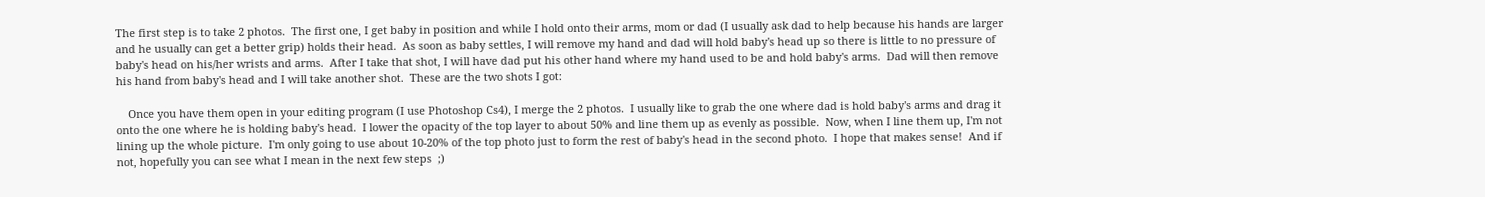The first step is to take 2 photos.  The first one, I get baby in position and while I hold onto their arms, mom or dad (I usually ask dad to help because his hands are larger and he usually can get a better grip) holds their head.  As soon as baby settles, I will remove my hand and dad will hold baby's head up so there is little to no pressure of baby's head on his/her wrists and arms.  After I take that shot, I will have dad put his other hand where my hand used to be and hold baby's arms.  Dad will then remove his hand from baby's head and I will take another shot.  These are the two shots I got:

    Once you have them open in your editing program (I use Photoshop Cs4), I merge the 2 photos.  I usually like to grab the one where dad is hold baby's arms and drag it onto the one where he is holding baby's head.  I lower the opacity of the top layer to about 50% and line them up as evenly as possible.  Now, when I line them up, I'm not lining up the whole picture.  I'm only going to use about 10-20% of the top photo just to form the rest of baby's head in the second photo.  I hope that makes sense!  And if not, hopefully you can see what I mean in the next few steps  ;)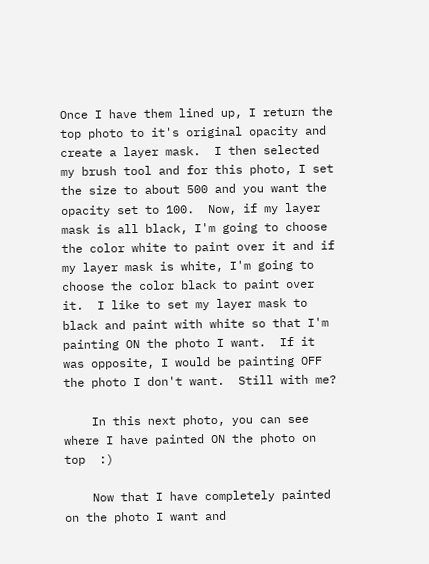Once I have them lined up, I return the top photo to it's original opacity and create a layer mask.  I then selected my brush tool and for this photo, I set the size to about 500 and you want the opacity set to 100.  Now, if my layer mask is all black, I'm going to choose the color white to paint over it and if my layer mask is white, I'm going to choose the color black to paint over it.  I like to set my layer mask to black and paint with white so that I'm painting ON the photo I want.  If it was opposite, I would be painting OFF the photo I don't want.  Still with me?

    In this next photo, you can see where I have painted ON the photo on top  :)

    Now that I have completely painted on the photo I want and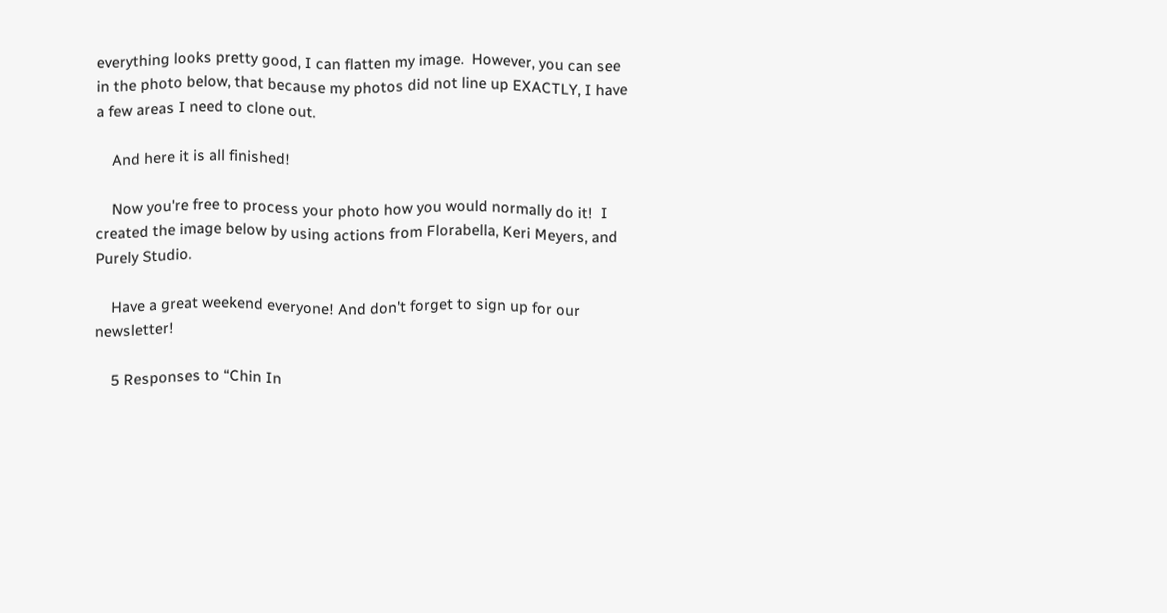everything looks pretty good, I can flatten my image.  However, you can see in the photo below, that because my photos did not line up EXACTLY, I have a few areas I need to clone out.

    And here it is all finished!

    Now you're free to process your photo how you would normally do it!  I created the image below by using actions from Florabella, Keri Meyers, and Purely Studio.

    Have a great weekend everyone! And don't forget to sign up for our newsletter!

    5 Responses to “Chin In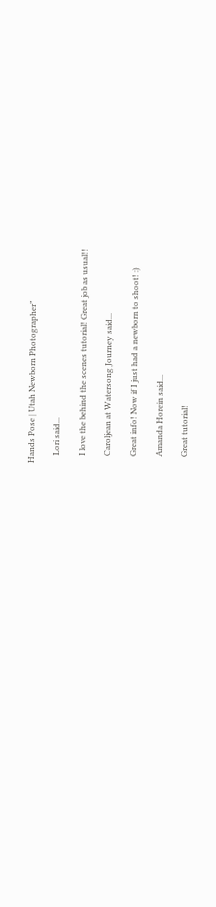Hands Pose | Utah Newborn Photographer”

    Lori said...

    I love the behind the scenes tutorial! Great job as usual!!

    Caroljean at Watersong Journey said...

    Great info! Now if I just had a newborn to shoot! :)

    Amanda Horein said...

    Great tutorial!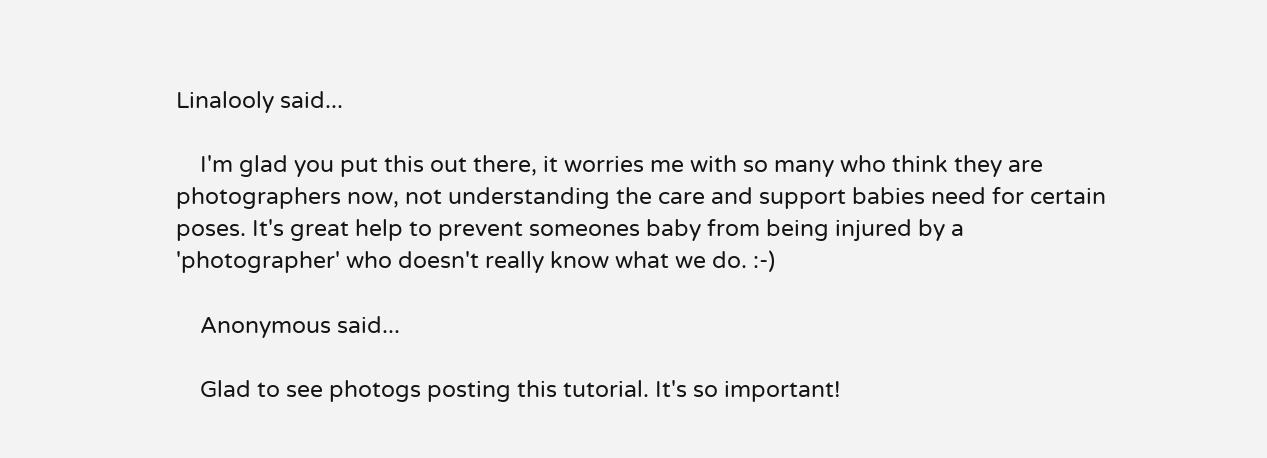Linalooly said...

    I'm glad you put this out there, it worries me with so many who think they are photographers now, not understanding the care and support babies need for certain poses. It's great help to prevent someones baby from being injured by a 'photographer' who doesn't really know what we do. :-)

    Anonymous said...

    Glad to see photogs posting this tutorial. It's so important!